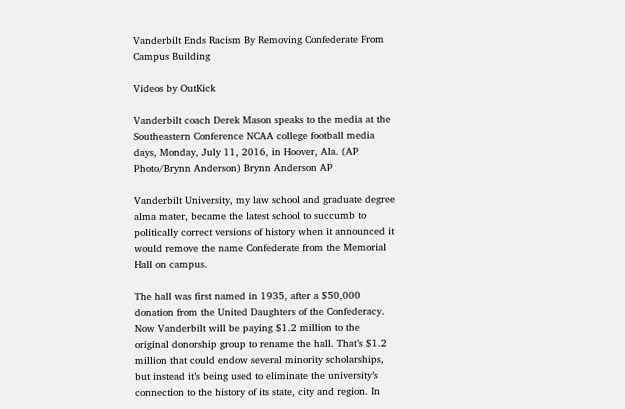Vanderbilt Ends Racism By Removing Confederate From Campus Building

Videos by OutKick

Vanderbilt coach Derek Mason speaks to the media at the Southeastern Conference NCAA college football media days, Monday, July 11, 2016, in Hoover, Ala. (AP Photo/Brynn Anderson) Brynn Anderson AP

Vanderbilt University, my law school and graduate degree alma mater, became the latest school to succumb to politically correct versions of history when it announced it would remove the name Confederate from the Memorial Hall on campus.

The hall was first named in 1935, after a $50,000 donation from the United Daughters of the Confederacy. Now Vanderbilt will be paying $1.2 million to the original donorship group to rename the hall. That’s $1.2 million that could endow several minority scholarships, but instead it’s being used to eliminate the university’s connection to the history of its state, city and region. In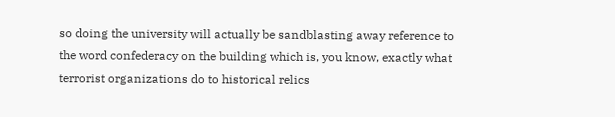so doing the university will actually be sandblasting away reference to the word confederacy on the building which is, you know, exactly what terrorist organizations do to historical relics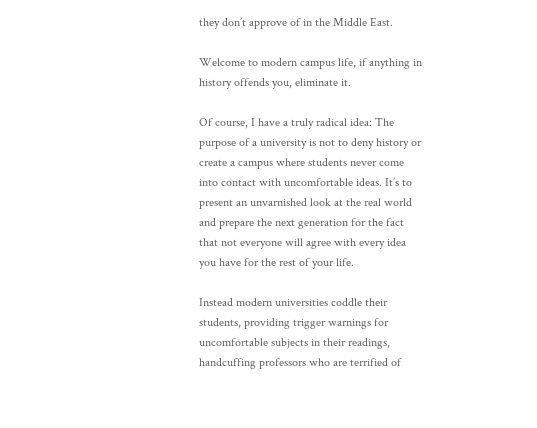they don’t approve of in the Middle East.

Welcome to modern campus life, if anything in history offends you, eliminate it.

Of course, I have a truly radical idea: The purpose of a university is not to deny history or create a campus where students never come into contact with uncomfortable ideas. It’s to present an unvarnished look at the real world and prepare the next generation for the fact that not everyone will agree with every idea you have for the rest of your life.

Instead modern universities coddle their students, providing trigger warnings for uncomfortable subjects in their readings, handcuffing professors who are terrified of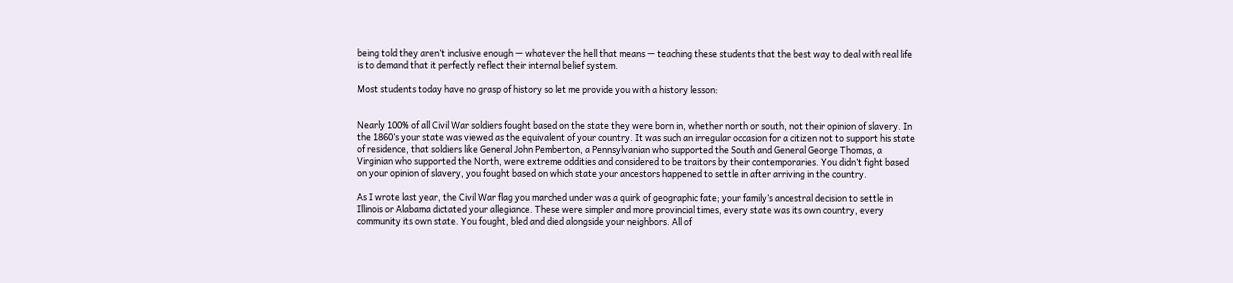being told they aren’t inclusive enough — whatever the hell that means — teaching these students that the best way to deal with real life is to demand that it perfectly reflect their internal belief system.

Most students today have no grasp of history so let me provide you with a history lesson:


Nearly 100% of all Civil War soldiers fought based on the state they were born in, whether north or south, not their opinion of slavery. In the 1860’s your state was viewed as the equivalent of your country. It was such an irregular occasion for a citizen not to support his state of residence, that soldiers like General John Pemberton, a Pennsylvanian who supported the South and General George Thomas, a Virginian who supported the North, were extreme oddities and considered to be traitors by their contemporaries. You didn’t fight based on your opinion of slavery, you fought based on which state your ancestors happened to settle in after arriving in the country.

As I wrote last year, the Civil War flag you marched under was a quirk of geographic fate; your family’s ancestral decision to settle in Illinois or Alabama dictated your allegiance. These were simpler and more provincial times, every state was its own country, every community its own state. You fought, bled and died alongside your neighbors. All of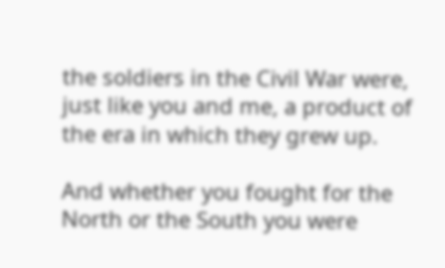the soldiers in the Civil War were, just like you and me, a product of the era in which they grew up.

And whether you fought for the North or the South you were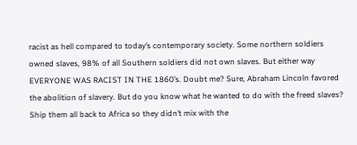racist as hell compared to today’s contemporary society. Some northern soldiers owned slaves, 98% of all Southern soldiers did not own slaves. But either way EVERYONE WAS RACIST IN THE 1860’s. Doubt me? Sure, Abraham Lincoln favored the abolition of slavery. But do you know what he wanted to do with the freed slaves? Ship them all back to Africa so they didn’t mix with the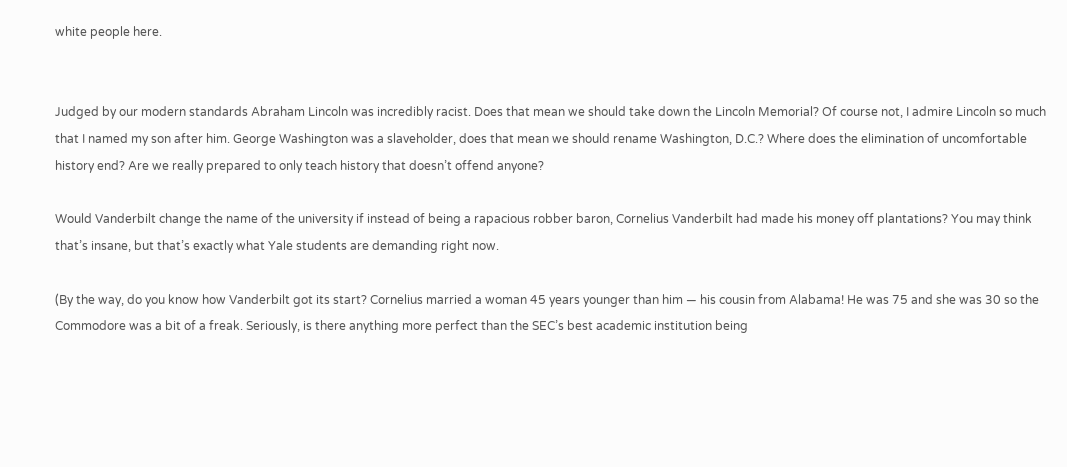white people here.


Judged by our modern standards Abraham Lincoln was incredibly racist. Does that mean we should take down the Lincoln Memorial? Of course not, I admire Lincoln so much that I named my son after him. George Washington was a slaveholder, does that mean we should rename Washington, D.C.? Where does the elimination of uncomfortable history end? Are we really prepared to only teach history that doesn’t offend anyone?

Would Vanderbilt change the name of the university if instead of being a rapacious robber baron, Cornelius Vanderbilt had made his money off plantations? You may think that’s insane, but that’s exactly what Yale students are demanding right now.

(By the way, do you know how Vanderbilt got its start? Cornelius married a woman 45 years younger than him — his cousin from Alabama! He was 75 and she was 30 so the Commodore was a bit of a freak. Seriously, is there anything more perfect than the SEC’s best academic institution being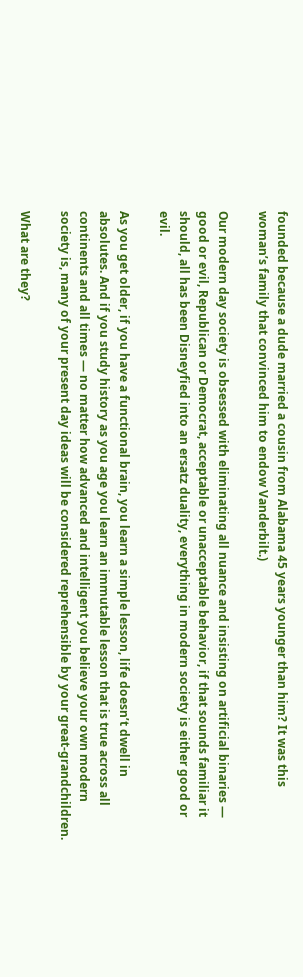founded because a dude married a cousin from Alabama 45 years younger than him? It was this woman’s family that convinced him to endow Vanderbilt.)

Our modern day society is obsessed with eliminating all nuance and insisting on artificial binaries — good or evil, Republican or Democrat, acceptable or unacceptable behavior, if that sounds familiar it should, all has been Disneyfied into an ersatz duality, everything in modern society is either good or evil.

As you get older, if you have a functional brain, you learn a simple lesson, life doesn’t dwell in absolutes. And if you study history as you age you learn an immutable lesson that is true across all continents and all times — no matter how advanced and intelligent you believe your own modern society is, many of your present day ideas will be considered reprehensible by your great-grandchildren.

What are they?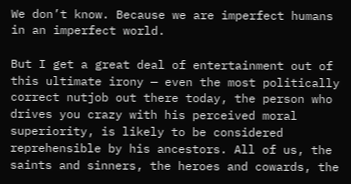We don’t know. Because we are imperfect humans in an imperfect world.

But I get a great deal of entertainment out of this ultimate irony — even the most politically correct nutjob out there today, the person who drives you crazy with his perceived moral superiority, is likely to be considered reprehensible by his ancestors. All of us, the saints and sinners, the heroes and cowards, the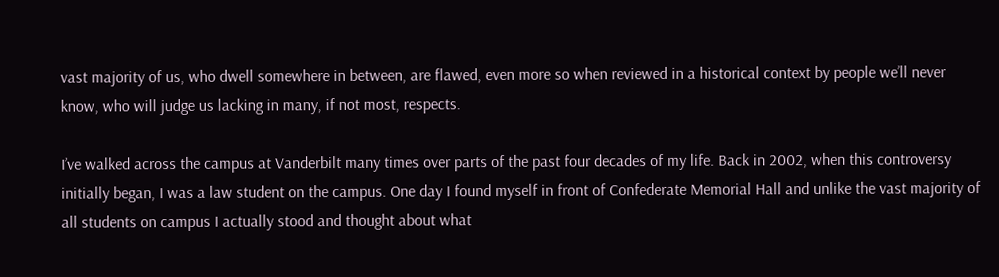vast majority of us, who dwell somewhere in between, are flawed, even more so when reviewed in a historical context by people we’ll never know, who will judge us lacking in many, if not most, respects.

I’ve walked across the campus at Vanderbilt many times over parts of the past four decades of my life. Back in 2002, when this controversy initially began, I was a law student on the campus. One day I found myself in front of Confederate Memorial Hall and unlike the vast majority of all students on campus I actually stood and thought about what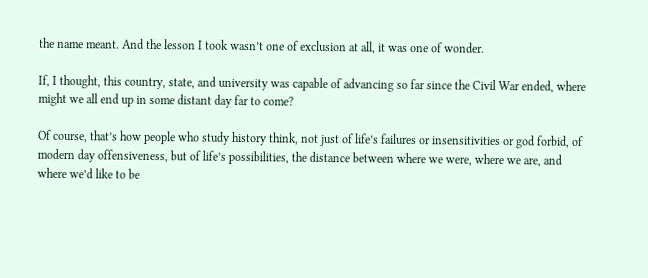the name meant. And the lesson I took wasn’t one of exclusion at all, it was one of wonder.

If, I thought, this country, state, and university was capable of advancing so far since the Civil War ended, where might we all end up in some distant day far to come?

Of course, that’s how people who study history think, not just of life’s failures or insensitivities or god forbid, of modern day offensiveness, but of life’s possibilities, the distance between where we were, where we are, and where we’d like to be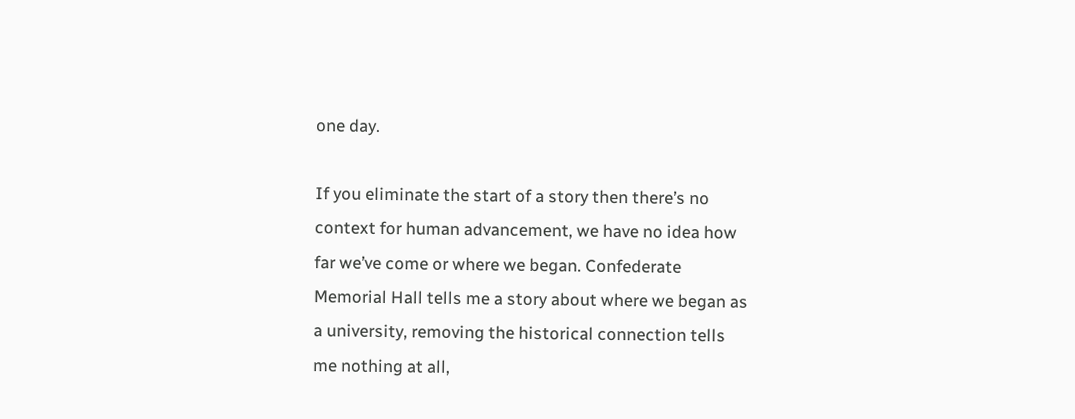one day.

If you eliminate the start of a story then there’s no context for human advancement, we have no idea how far we’ve come or where we began. Confederate Memorial Hall tells me a story about where we began as a university, removing the historical connection tells me nothing at all,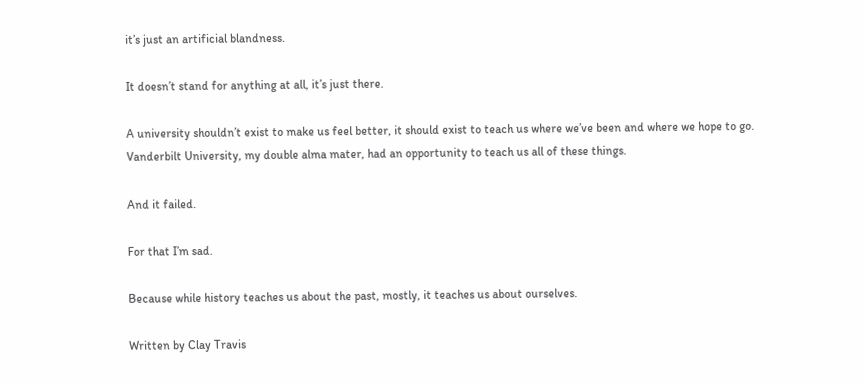it’s just an artificial blandness.

It doesn’t stand for anything at all, it’s just there.

A university shouldn’t exist to make us feel better, it should exist to teach us where we’ve been and where we hope to go. Vanderbilt University, my double alma mater, had an opportunity to teach us all of these things.

And it failed.

For that I’m sad.

Because while history teaches us about the past, mostly, it teaches us about ourselves.

Written by Clay Travis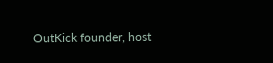OutKick founder, host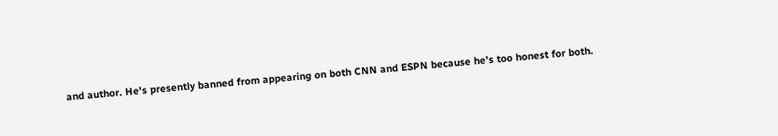and author. He's presently banned from appearing on both CNN and ESPN because he’s too honest for both.